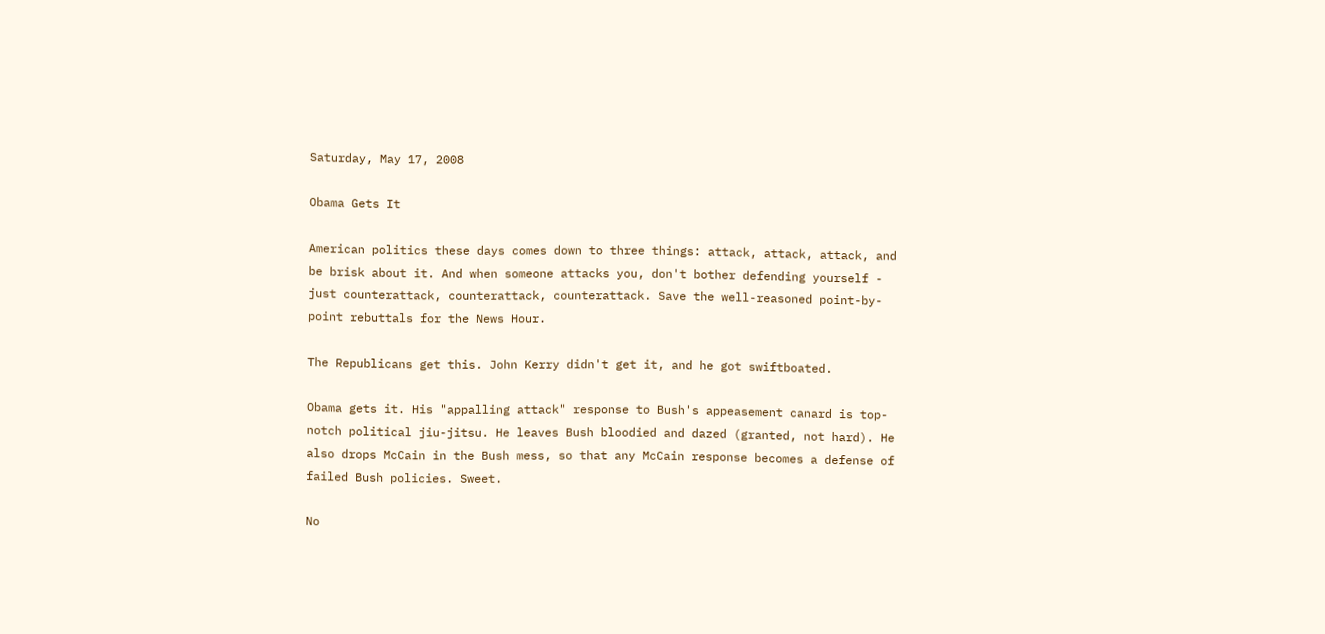Saturday, May 17, 2008

Obama Gets It

American politics these days comes down to three things: attack, attack, attack, and be brisk about it. And when someone attacks you, don't bother defending yourself - just counterattack, counterattack, counterattack. Save the well-reasoned point-by-point rebuttals for the News Hour.

The Republicans get this. John Kerry didn't get it, and he got swiftboated.

Obama gets it. His "appalling attack" response to Bush's appeasement canard is top-notch political jiu-jitsu. He leaves Bush bloodied and dazed (granted, not hard). He also drops McCain in the Bush mess, so that any McCain response becomes a defense of failed Bush policies. Sweet.

No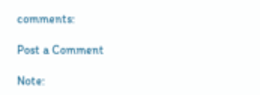comments:

Post a Comment

Note: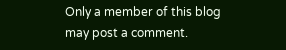Only a member of this blog may post a comment.